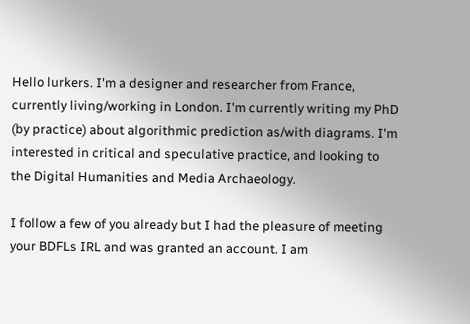Hello lurkers. I'm a designer and researcher from France, currently living/working in London. I'm currently writing my PhD (by practice) about algorithmic prediction as/with diagrams. I'm interested in critical and speculative practice, and looking to the Digital Humanities and Media Archaeology.

I follow a few of you already but I had the pleasure of meeting your BDFLs IRL and was granted an account. I am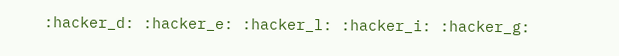:hacker_d: :hacker_e: :hacker_l: :hacker_i: :hacker_g: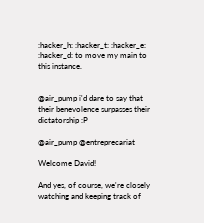:hacker_h: :hacker_t: :hacker_e: :hacker_d: to move my main to this instance.


@air_pump i'd dare to say that their benevolence surpasses their dictatorship :P

@air_pump @entreprecariat

Welcome David!

And yes, of course, we're closely watching and keeping track of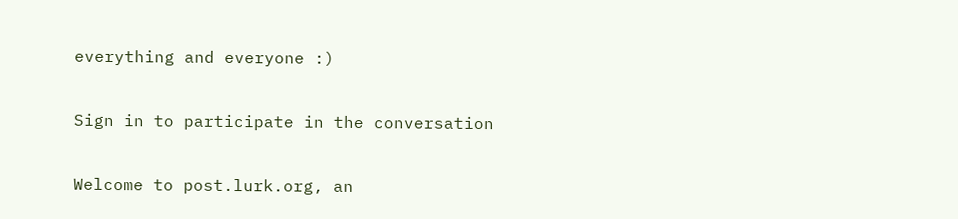everything and everyone :)

Sign in to participate in the conversation

Welcome to post.lurk.org, an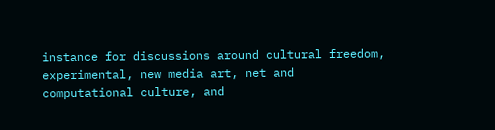instance for discussions around cultural freedom, experimental, new media art, net and computational culture, and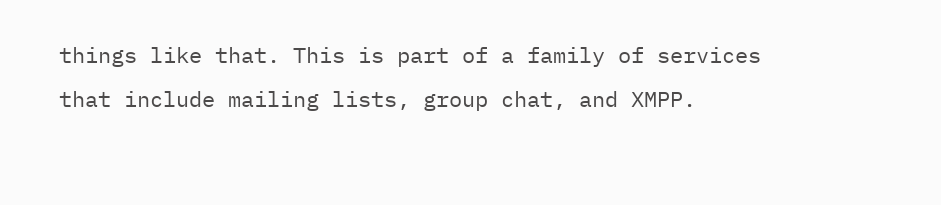things like that. This is part of a family of services that include mailing lists, group chat, and XMPP.